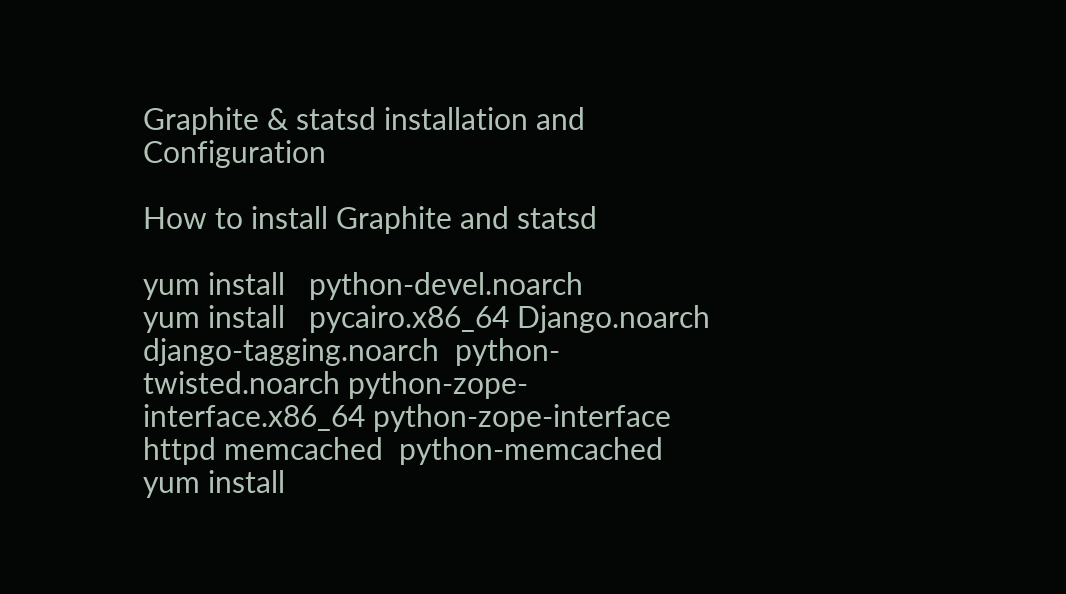Graphite & statsd installation and Configuration

How to install Graphite and statsd

yum install   python-devel.noarch
yum install   pycairo.x86_64 Django.noarch django-tagging.noarch  python-twisted.noarch python-zope-interface.x86_64 python-zope-interface httpd memcached  python-memcached
yum install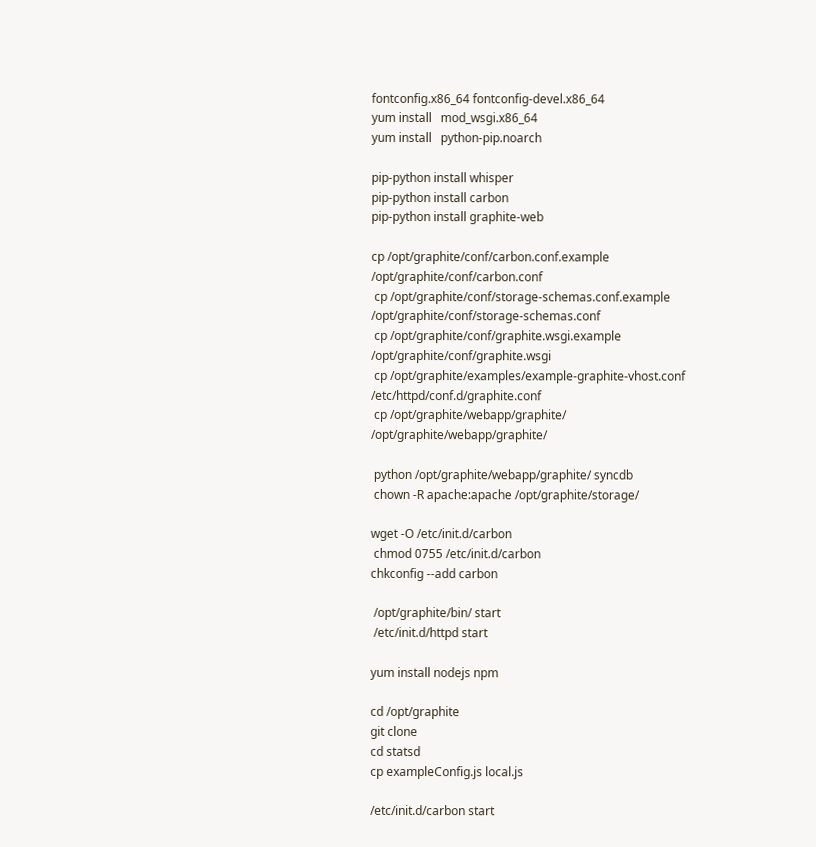fontconfig.x86_64 fontconfig-devel.x86_64
yum install   mod_wsgi.x86_64
yum install   python-pip.noarch

pip-python install whisper
pip-python install carbon
pip-python install graphite-web

cp /opt/graphite/conf/carbon.conf.example /opt/graphite/conf/carbon.conf
 cp /opt/graphite/conf/storage-schemas.conf.example /opt/graphite/conf/storage-schemas.conf
 cp /opt/graphite/conf/graphite.wsgi.example /opt/graphite/conf/graphite.wsgi
 cp /opt/graphite/examples/example-graphite-vhost.conf /etc/httpd/conf.d/graphite.conf
 cp /opt/graphite/webapp/graphite/ /opt/graphite/webapp/graphite/

 python /opt/graphite/webapp/graphite/ syncdb
 chown -R apache:apache /opt/graphite/storage/

wget -O /etc/init.d/carbon
 chmod 0755 /etc/init.d/carbon
chkconfig --add carbon

 /opt/graphite/bin/ start
 /etc/init.d/httpd start

yum install nodejs npm

cd /opt/graphite
git clone
cd statsd
cp exampleConfig.js local.js

/etc/init.d/carbon start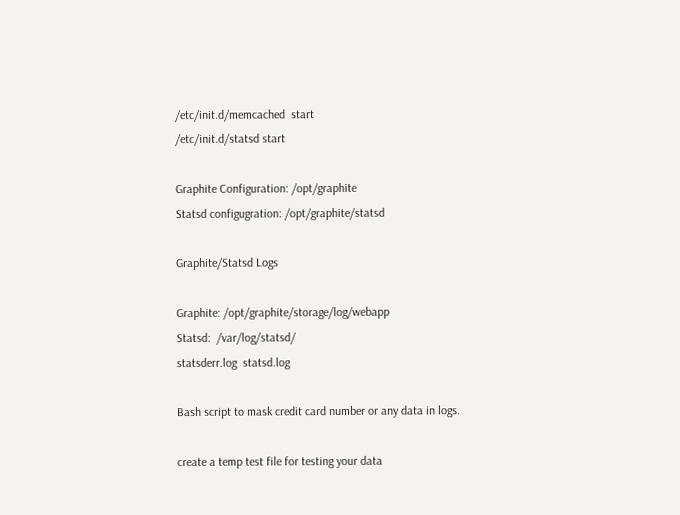/etc/init.d/memcached  start
/etc/init.d/statsd start

Graphite Configuration: /opt/graphite
Statsd configugration: /opt/graphite/statsd

Graphite/Statsd Logs

Graphite: /opt/graphite/storage/log/webapp
Statsd:  /var/log/statsd/
statsderr.log  statsd.log

Bash script to mask credit card number or any data in logs.

create a temp test file for testing your data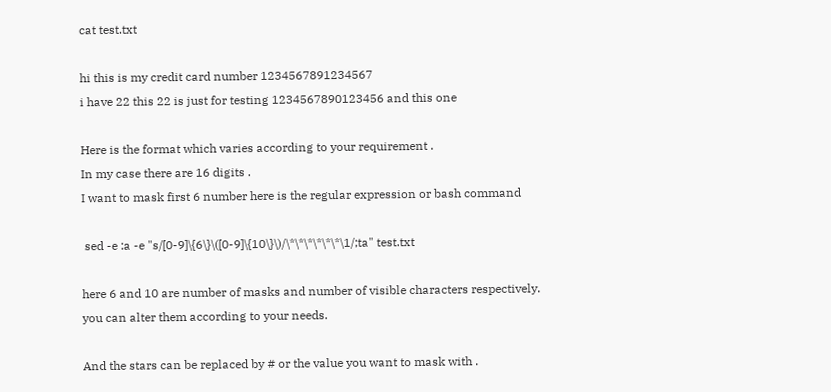cat test.txt

hi this is my credit card number 1234567891234567
i have 22 this 22 is just for testing 1234567890123456 and this one

Here is the format which varies according to your requirement .
In my case there are 16 digits .
I want to mask first 6 number here is the regular expression or bash command

 sed -e :a -e "s/[0-9]\{6\}\([0-9]\{10\}\)/\*\*\*\*\*\*\1/;ta" test.txt

here 6 and 10 are number of masks and number of visible characters respectively.
you can alter them according to your needs.

And the stars can be replaced by # or the value you want to mask with .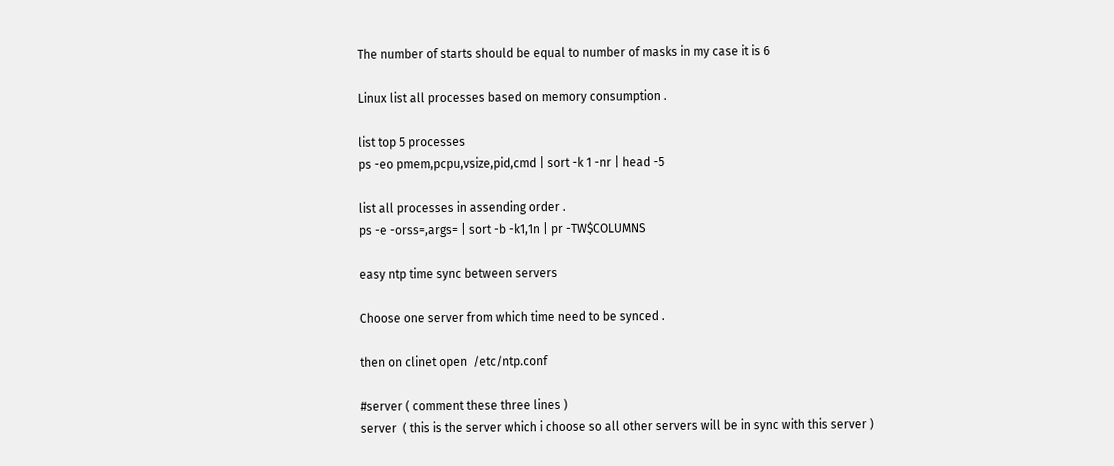The number of starts should be equal to number of masks in my case it is 6

Linux list all processes based on memory consumption .

list top 5 processes
ps -eo pmem,pcpu,vsize,pid,cmd | sort -k 1 -nr | head -5

list all processes in assending order .
ps -e -orss=,args= | sort -b -k1,1n | pr -TW$COLUMNS

easy ntp time sync between servers

Choose one server from which time need to be synced .

then on clinet open  /etc/ntp.conf

#server ( comment these three lines )
server  ( this is the server which i choose so all other servers will be in sync with this server )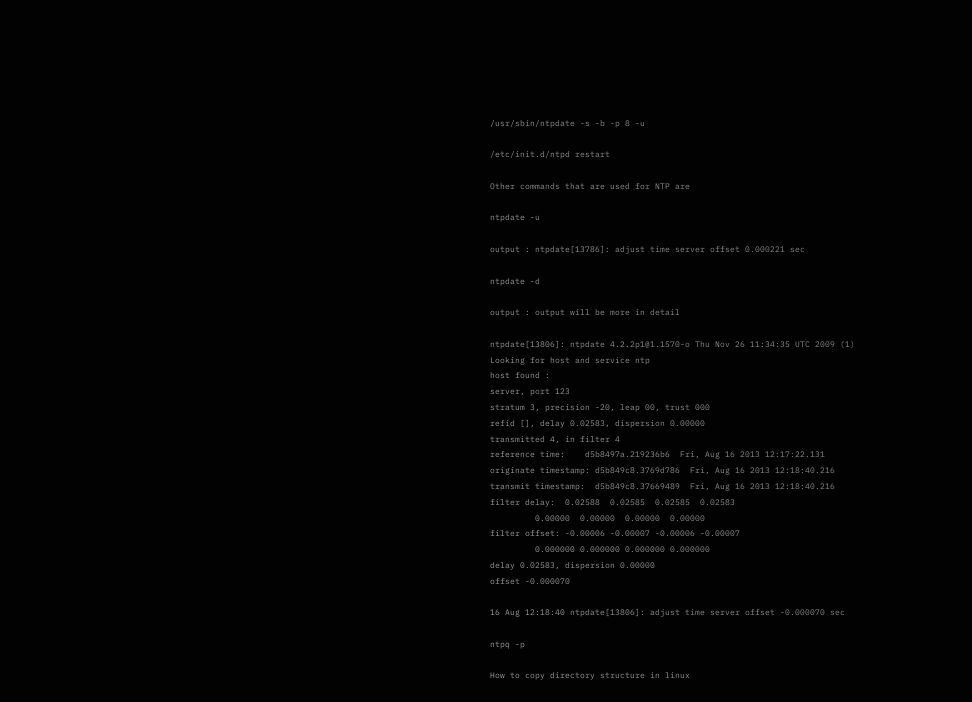/usr/sbin/ntpdate -s -b -p 8 -u

/etc/init.d/ntpd restart

Other commands that are used for NTP are

ntpdate -u

output : ntpdate[13786]: adjust time server offset 0.000221 sec

ntpdate -d

output : output will be more in detail

ntpdate[13806]: ntpdate 4.2.2p1@1.1570-o Thu Nov 26 11:34:35 UTC 2009 (1)
Looking for host and service ntp
host found :
server, port 123
stratum 3, precision -20, leap 00, trust 000
refid [], delay 0.02583, dispersion 0.00000
transmitted 4, in filter 4
reference time:    d5b8497a.219236b6  Fri, Aug 16 2013 12:17:22.131
originate timestamp: d5b849c8.3769d786  Fri, Aug 16 2013 12:18:40.216
transmit timestamp:  d5b849c8.37669489  Fri, Aug 16 2013 12:18:40.216
filter delay:  0.02588  0.02585  0.02585  0.02583
         0.00000  0.00000  0.00000  0.00000
filter offset: -0.00006 -0.00007 -0.00006 -0.00007
         0.000000 0.000000 0.000000 0.000000
delay 0.02583, dispersion 0.00000
offset -0.000070

16 Aug 12:18:40 ntpdate[13806]: adjust time server offset -0.000070 sec

ntpq -p

How to copy directory structure in linux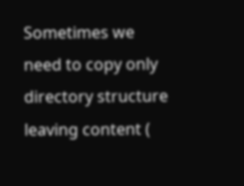Sometimes we need to copy only directory structure leaving content (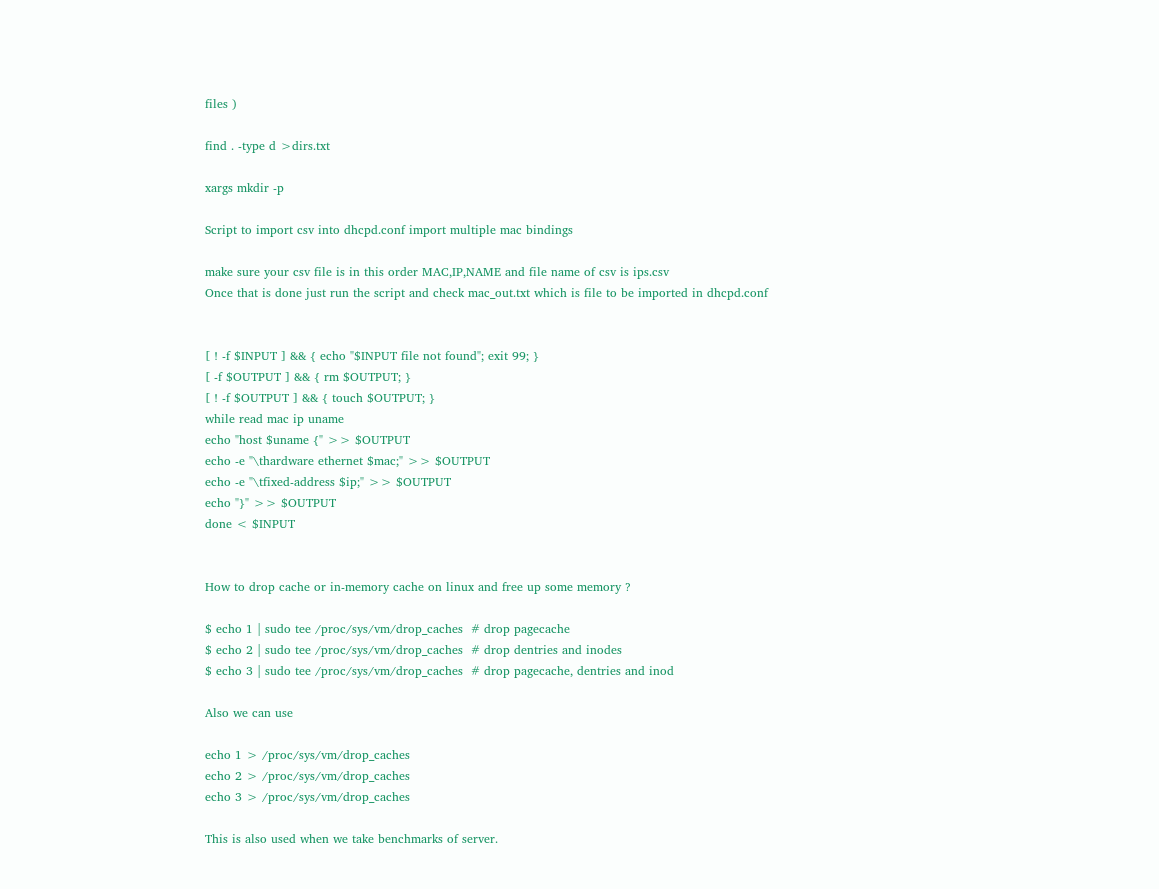files )

find . -type d >dirs.txt

xargs mkdir -p

Script to import csv into dhcpd.conf import multiple mac bindings

make sure your csv file is in this order MAC,IP,NAME and file name of csv is ips.csv
Once that is done just run the script and check mac_out.txt which is file to be imported in dhcpd.conf


[ ! -f $INPUT ] && { echo "$INPUT file not found"; exit 99; }
[ -f $OUTPUT ] && { rm $OUTPUT; }
[ ! -f $OUTPUT ] && { touch $OUTPUT; }
while read mac ip uname
echo "host $uname {" >> $OUTPUT
echo -e "\thardware ethernet $mac;" >> $OUTPUT
echo -e "\tfixed-address $ip;" >> $OUTPUT
echo "}" >> $OUTPUT
done < $INPUT


How to drop cache or in-memory cache on linux and free up some memory ?

$ echo 1 | sudo tee /proc/sys/vm/drop_caches  # drop pagecache
$ echo 2 | sudo tee /proc/sys/vm/drop_caches  # drop dentries and inodes
$ echo 3 | sudo tee /proc/sys/vm/drop_caches  # drop pagecache, dentries and inod

Also we can use

echo 1 > /proc/sys/vm/drop_caches
echo 2 > /proc/sys/vm/drop_caches
echo 3 > /proc/sys/vm/drop_caches

This is also used when we take benchmarks of server.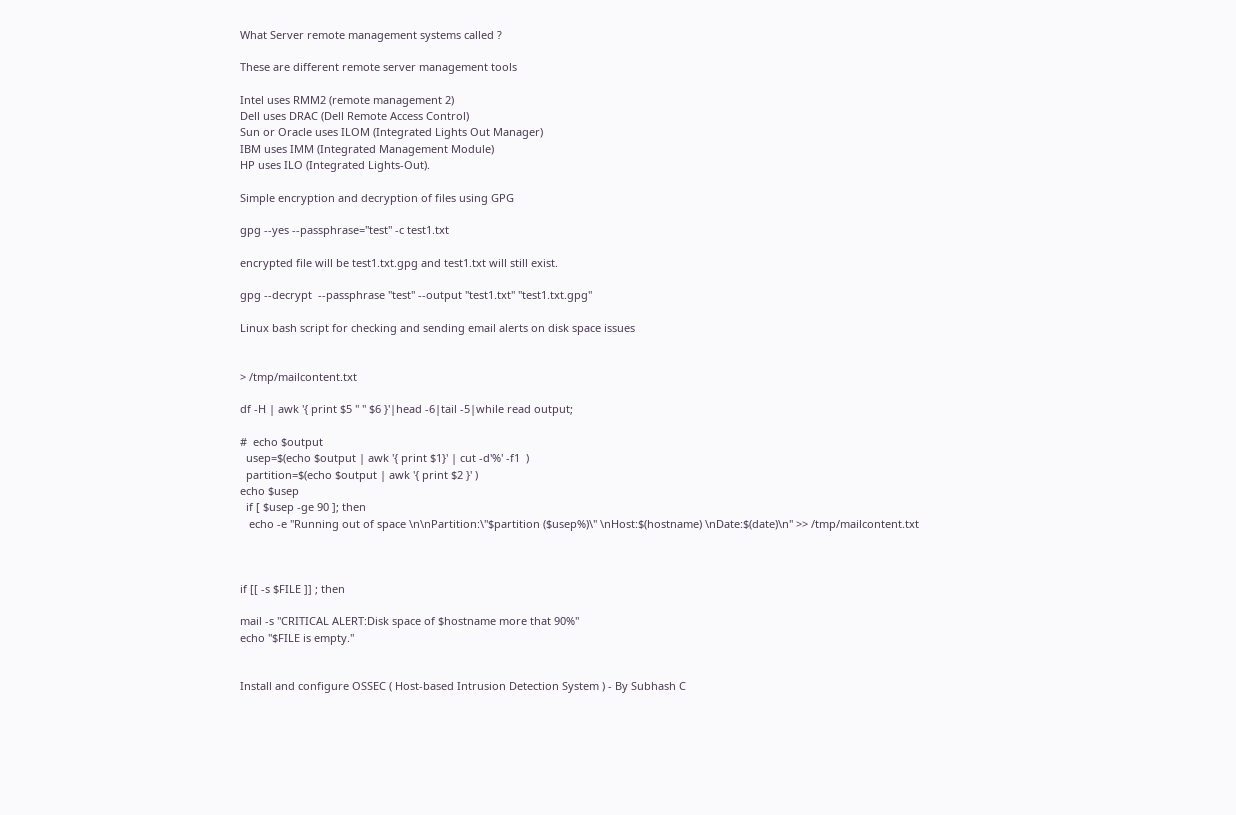What Server remote management systems called ?

These are different remote server management tools

Intel uses RMM2 (remote management 2)
Dell uses DRAC (Dell Remote Access Control)
Sun or Oracle uses ILOM (Integrated Lights Out Manager)
IBM uses IMM (Integrated Management Module)
HP uses ILO (Integrated Lights-Out).

Simple encryption and decryption of files using GPG

gpg --yes --passphrase="test" -c test1.txt

encrypted file will be test1.txt.gpg and test1.txt will still exist.

gpg --decrypt  --passphrase "test" --output "test1.txt" "test1.txt.gpg"

Linux bash script for checking and sending email alerts on disk space issues


> /tmp/mailcontent.txt

df -H | awk '{ print $5 " " $6 }'|head -6|tail -5|while read output;

#  echo $output
  usep=$(echo $output | awk '{ print $1}' | cut -d'%' -f1  )
  partition=$(echo $output | awk '{ print $2 }' )
echo $usep
  if [ $usep -ge 90 ]; then
   echo -e "Running out of space \n\nPartition:\"$partition ($usep%)\" \nHost:$(hostname) \nDate:$(date)\n" >> /tmp/mailcontent.txt



if [[ -s $FILE ]] ; then

mail -s "CRITICAL ALERT:Disk space of $hostname more that 90%"
echo "$FILE is empty."


Install and configure OSSEC ( Host-based Intrusion Detection System ) - By Subhash C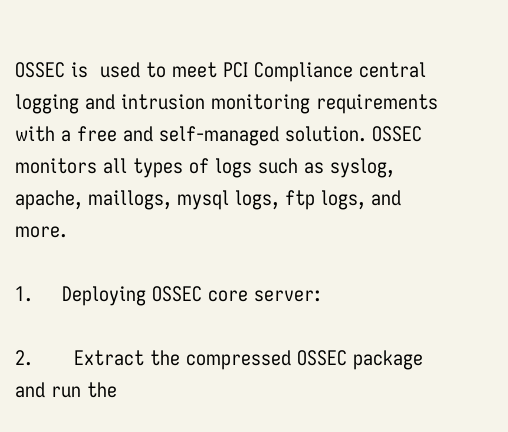OSSEC is  used to meet PCI Compliance central logging and intrusion monitoring requirements with a free and self-managed solution. OSSEC monitors all types of logs such as syslog, apache, maillogs, mysql logs, ftp logs, and more.

1.     Deploying OSSEC core server:

2.       Extract the compressed OSSEC package and run the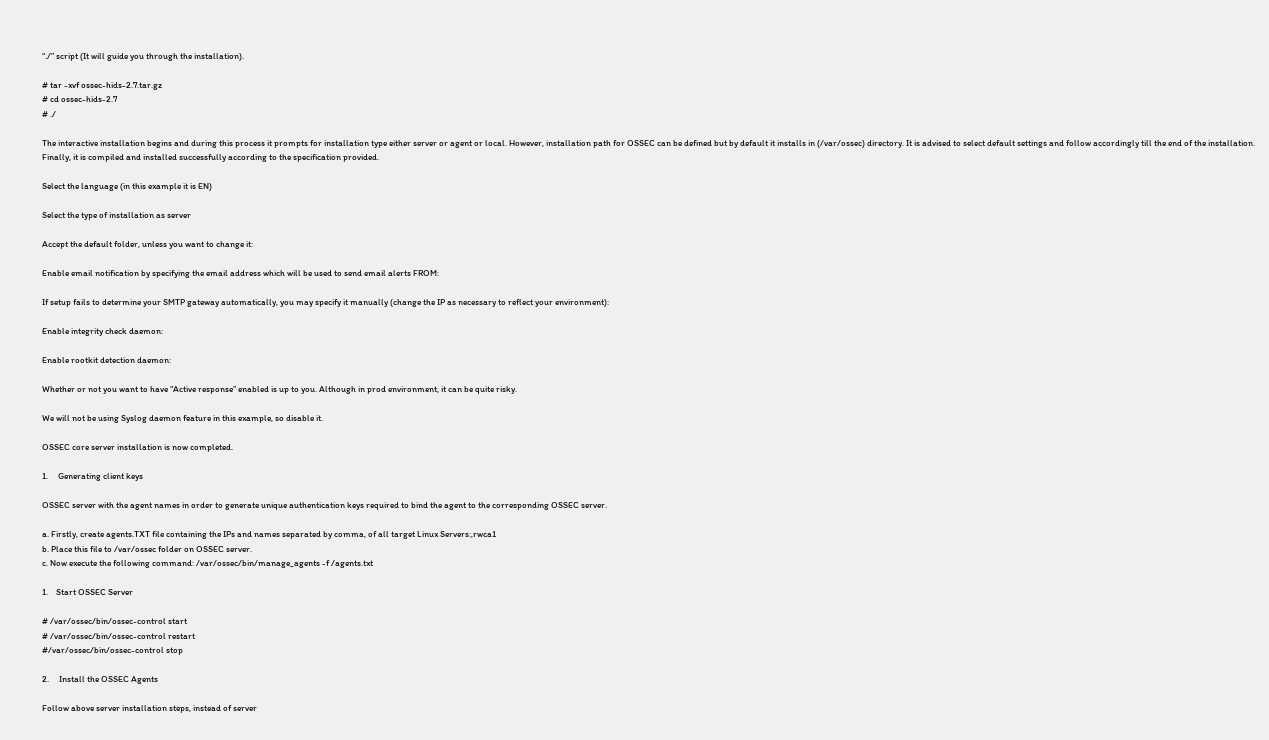“./” script (It will guide you through the installation).

# tar -xvf ossec-hids-2.7.tar.gz
# cd ossec-hids-2.7
# ./

The interactive installation begins and during this process it prompts for installation type either server or agent or local. However, installation path for OSSEC can be defined but by default it installs in (/var/ossec) directory. It is advised to select default settings and follow accordingly till the end of the installation. Finally, it is compiled and installed successfully according to the specification provided.

Select the language (in this example it is EN)

Select the type of installation as server

Accept the default folder, unless you want to change it:

Enable email notification by specifying the email address which will be used to send email alerts FROM:

If setup fails to determine your SMTP gateway automatically, you may specify it manually (change the IP as necessary to reflect your environment):

Enable integrity check daemon:

Enable rootkit detection daemon:

Whether or not you want to have “Active response” enabled is up to you. Although in prod environment, it can be quite risky.

We will not be using Syslog daemon feature in this example, so disable it.

OSSEC core server installation is now completed.

1.     Generating client keys

OSSEC server with the agent names in order to generate unique authentication keys required to bind the agent to the corresponding OSSEC server.

a. Firstly, create agents.TXT file containing the IPs and names separated by comma, of all target Linux Servers:,rwca1
b. Place this file to /var/ossec folder on OSSEC server.
c. Now execute the following command: /var/ossec/bin/manage_agents -f /agents.txt

1.    Start OSSEC Server

# /var/ossec/bin/ossec-control start
# /var/ossec/bin/ossec-control restart
#/var/ossec/bin/ossec-control stop

2.     Install the OSSEC Agents

Follow above server installation steps, instead of server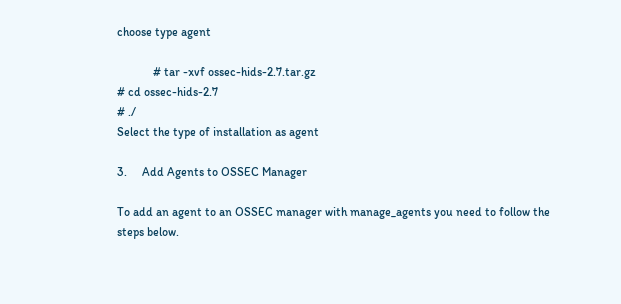choose type agent

            # tar -xvf ossec-hids-2.7.tar.gz
# cd ossec-hids-2.7
# ./
Select the type of installation as agent

3.     Add Agents to OSSEC Manager

To add an agent to an OSSEC manager with manage_agents you need to follow the steps below.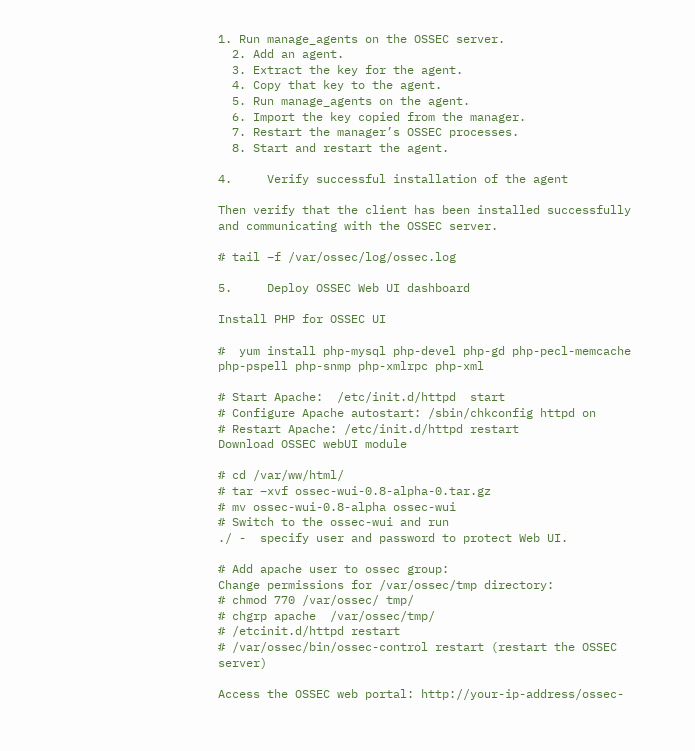1. Run manage_agents on the OSSEC server.
  2. Add an agent.
  3. Extract the key for the agent.
  4. Copy that key to the agent.
  5. Run manage_agents on the agent.
  6. Import the key copied from the manager.
  7. Restart the manager’s OSSEC processes.
  8. Start and restart the agent.

4.     Verify successful installation of the agent

Then verify that the client has been installed successfully and communicating with the OSSEC server.

# tail –f /var/ossec/log/ossec.log

5.     Deploy OSSEC Web UI dashboard

Install PHP for OSSEC UI

#  yum install php-mysql php-devel php-gd php-pecl-memcache php-pspell php-snmp php-xmlrpc php-xml

# Start Apache:  /etc/init.d/httpd  start
# Configure Apache autostart: /sbin/chkconfig httpd on
# Restart Apache: /etc/init.d/httpd restart
Download OSSEC webUI module

# cd /var/ww/html/
# tar –xvf ossec-wui-0.8-alpha-0.tar.gz
# mv ossec-wui-0.8-alpha ossec-wui
# Switch to the ossec-wui and run
./ -  specify user and password to protect Web UI.

# Add apache user to ossec group:
Change permissions for /var/ossec/tmp directory:
# chmod 770 /var/ossec/ tmp/
# chgrp apache  /var/ossec/tmp/
# /etcinit.d/httpd restart
# /var/ossec/bin/ossec-control restart (restart the OSSEC server)

Access the OSSEC web portal: http://your-ip-address/ossec-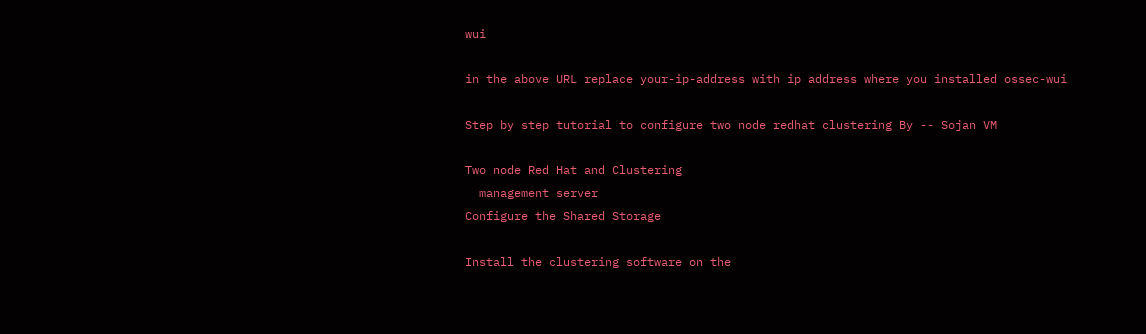wui

in the above URL replace your-ip-address with ip address where you installed ossec-wui

Step by step tutorial to configure two node redhat clustering By -- Sojan VM

Two node Red Hat and Clustering
  management server
Configure the Shared Storage

Install the clustering software on the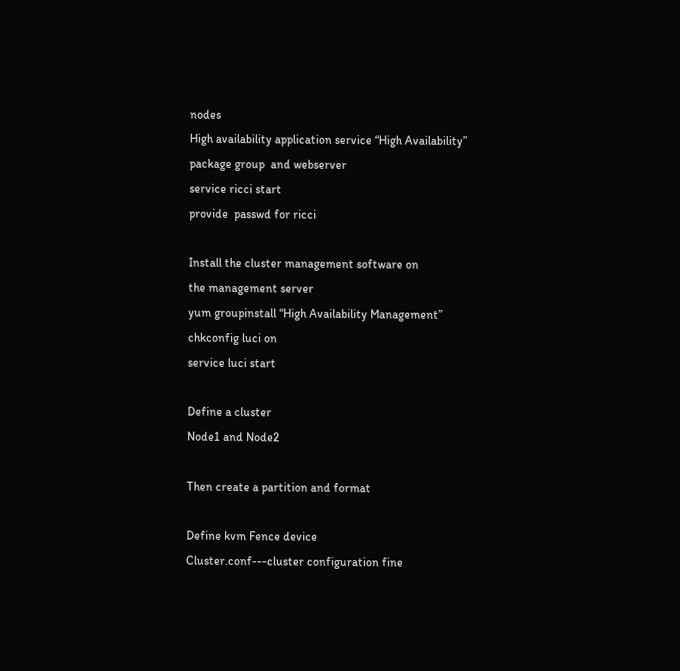nodes
High availability application service “High Availability”
package group  and webserver
service ricci start
provide  passwd for ricci

Install the cluster management software on
the management server
yum groupinstall “High Availability Management”
chkconfig luci on
service luci start

Define a cluster
Node1 and Node2

Then create a partition and format

Define kvm Fence device
Cluster.conf---cluster configuration fine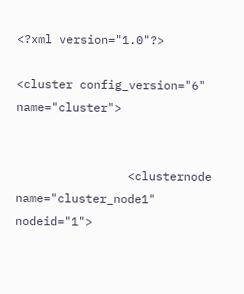<?xml version="1.0"?>

<cluster config_version="6" name="cluster">


                <clusternode name="cluster_node1" nodeid="1">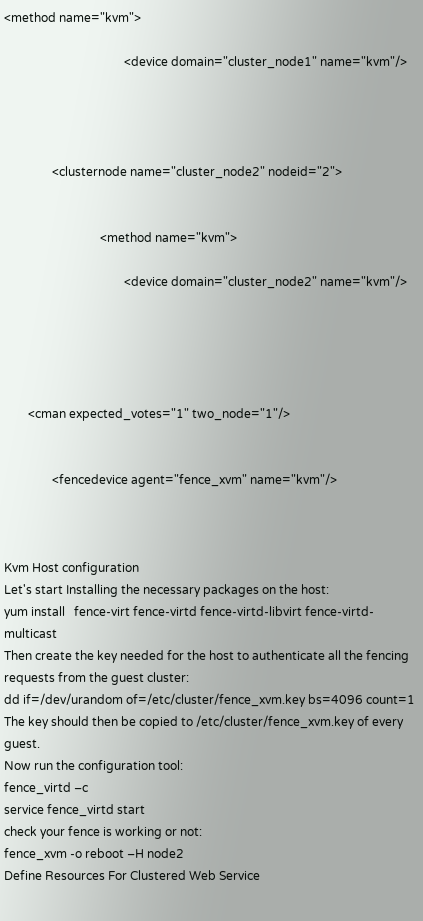<method name="kvm">

                                        <device domain="cluster_node1" name="kvm"/>




                <clusternode name="cluster_node2" nodeid="2">


                                <method name="kvm">

                                        <device domain="cluster_node2" name="kvm"/>





        <cman expected_votes="1" two_node="1"/>


                <fencedevice agent="fence_xvm" name="kvm"/>



Kvm Host configuration
Let's start Installing the necessary packages on the host:
yum install   fence-virt fence-virtd fence-virtd-libvirt fence-virtd-multicast
Then create the key needed for the host to authenticate all the fencing requests from the guest cluster:
dd if=/dev/urandom of=/etc/cluster/fence_xvm.key bs=4096 count=1
The key should then be copied to /etc/cluster/fence_xvm.key of every guest.
Now run the configuration tool:
fence_virtd –c
service fence_virtd start
check your fence is working or not:
fence_xvm -o reboot –H node2
Define Resources For Clustered Web Service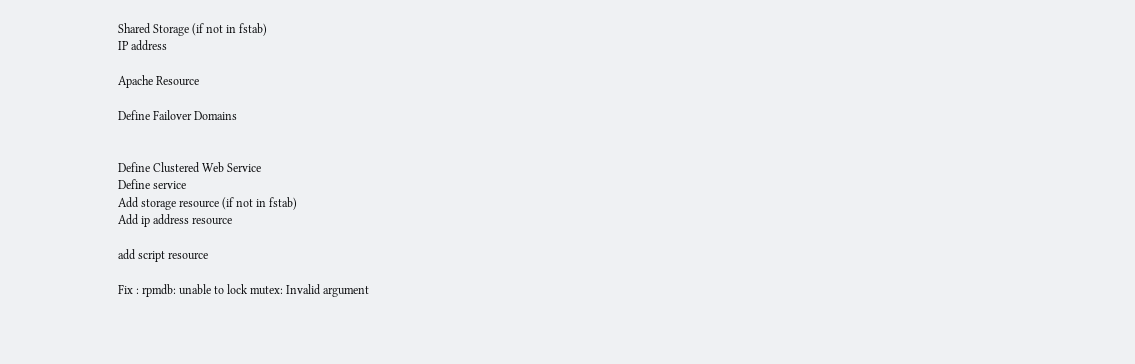Shared Storage (if not in fstab)
IP address

Apache Resource

Define Failover Domains


Define Clustered Web Service
Define service
Add storage resource (if not in fstab)
Add ip address resource

add script resource

Fix : rpmdb: unable to lock mutex: Invalid argument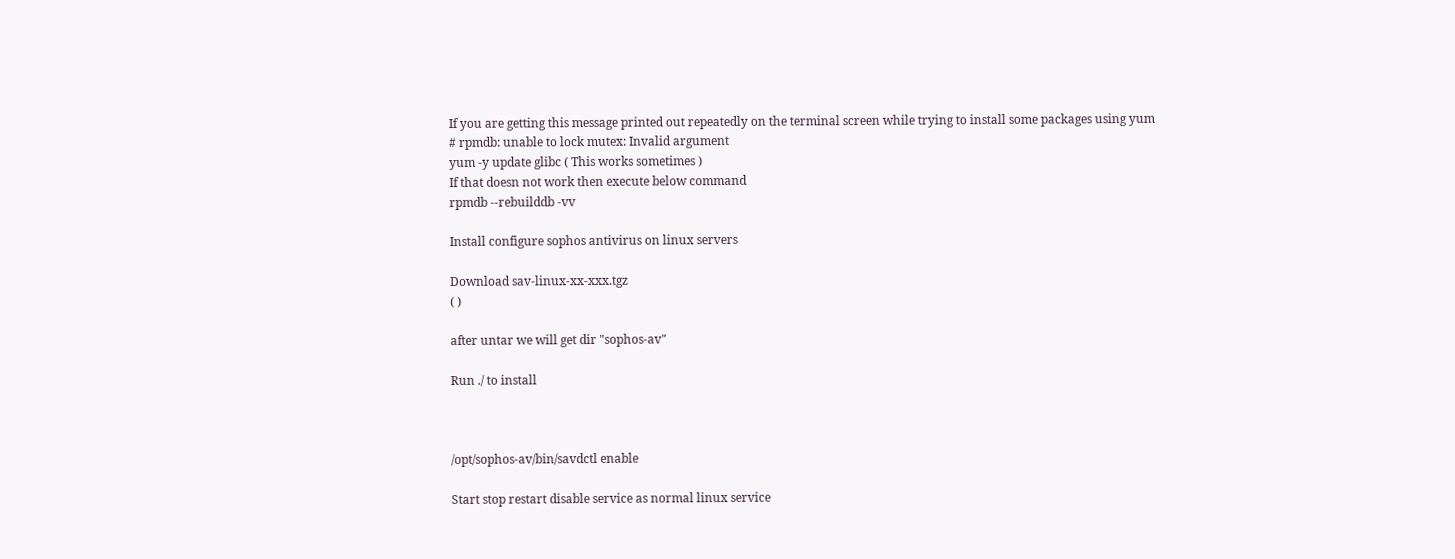If you are getting this message printed out repeatedly on the terminal screen while trying to install some packages using yum
# rpmdb: unable to lock mutex: Invalid argument
yum -y update glibc ( This works sometimes )
If that doesn not work then execute below command
rpmdb --rebuilddb -vv

Install configure sophos antivirus on linux servers

Download sav-linux-xx-xxx.tgz
( )

after untar we will get dir "sophos-av"

Run ./ to install



/opt/sophos-av/bin/savdctl enable

Start stop restart disable service as normal linux service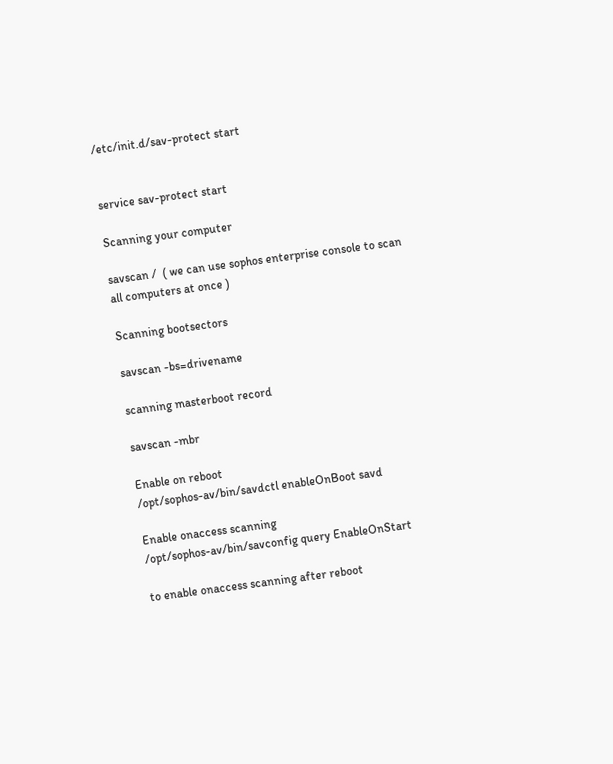/etc/init.d/sav-protect start


service sav-protect start

Scanning your computer

savscan /  ( we can use sophos enterprise console to scan all computers at once )

Scanning bootsectors

savscan -bs=drivename

scanning masterboot record

savscan -mbr

Enable on reboot
/opt/sophos-av/bin/savdctl enableOnBoot savd

Enable onaccess scanning
/opt/sophos-av/bin/savconfig query EnableOnStart

to enable onaccess scanning after reboot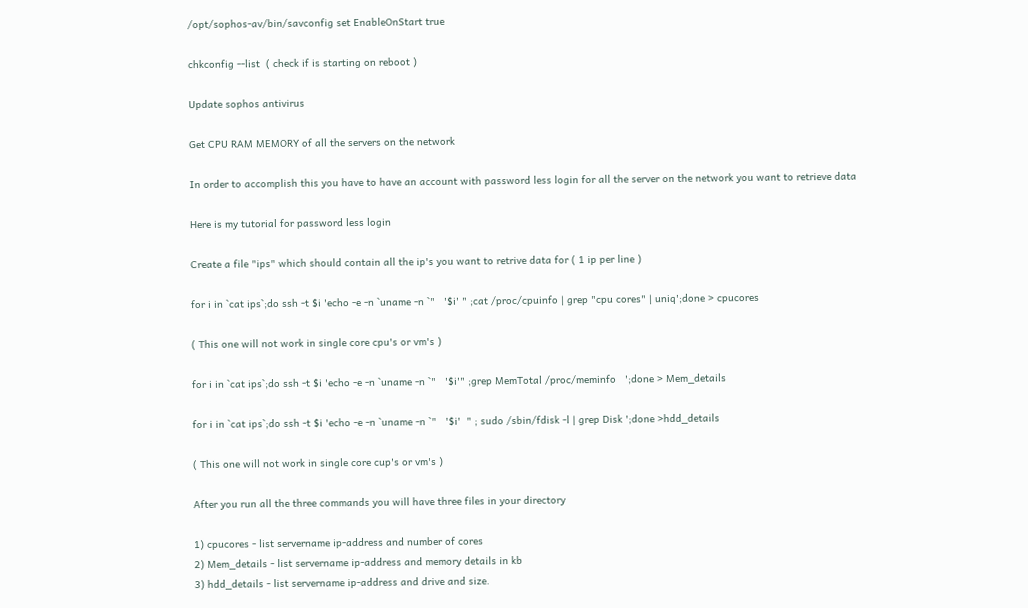/opt/sophos-av/bin/savconfig set EnableOnStart true

chkconfig --list  ( check if is starting on reboot )

Update sophos antivirus

Get CPU RAM MEMORY of all the servers on the network

In order to accomplish this you have to have an account with password less login for all the server on the network you want to retrieve data

Here is my tutorial for password less login

Create a file "ips" which should contain all the ip's you want to retrive data for ( 1 ip per line )

for i in `cat ips`;do ssh -t $i 'echo -e -n `uname -n `"   '$i' " ;cat /proc/cpuinfo | grep "cpu cores" | uniq';done > cpucores

( This one will not work in single core cpu's or vm's )

for i in `cat ips`;do ssh -t $i 'echo -e -n `uname -n `"   '$i'" ;grep MemTotal /proc/meminfo   ';done > Mem_details

for i in `cat ips`;do ssh -t $i 'echo -e -n `uname -n `"   '$i'  " ; sudo /sbin/fdisk -l | grep Disk ';done >hdd_details

( This one will not work in single core cup's or vm's )

After you run all the three commands you will have three files in your directory

1) cpucores - list servername ip-address and number of cores
2) Mem_details - list servername ip-address and memory details in kb
3) hdd_details - list servername ip-address and drive and size.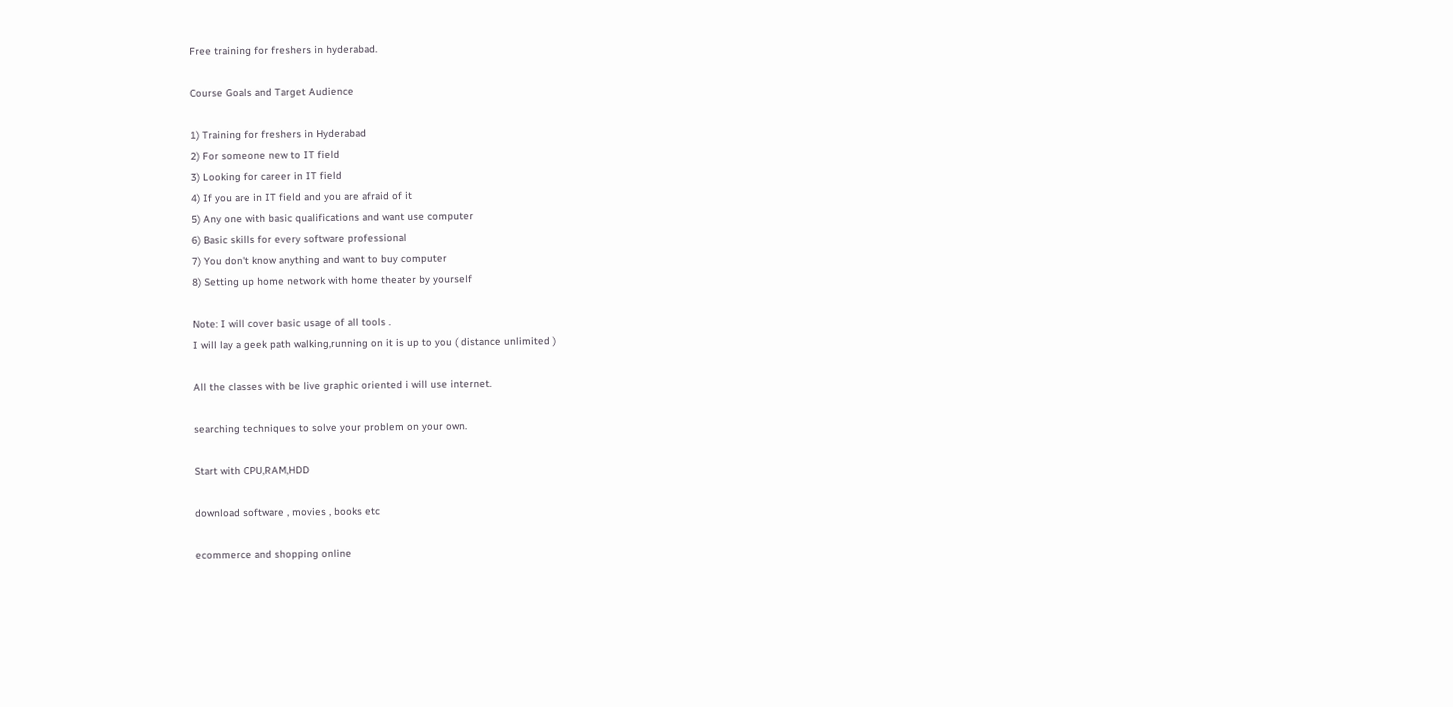Free training for freshers in hyderabad.

Course Goals and Target Audience

1) Training for freshers in Hyderabad
2) For someone new to IT field
3) Looking for career in IT field
4) If you are in IT field and you are afraid of it
5) Any one with basic qualifications and want use computer
6) Basic skills for every software professional
7) You don't know anything and want to buy computer
8) Setting up home network with home theater by yourself

Note: I will cover basic usage of all tools .
I will lay a geek path walking,running on it is up to you ( distance unlimited )

All the classes with be live graphic oriented i will use internet.

searching techniques to solve your problem on your own.

Start with CPU,RAM,HDD

download software , movies , books etc

ecommerce and shopping online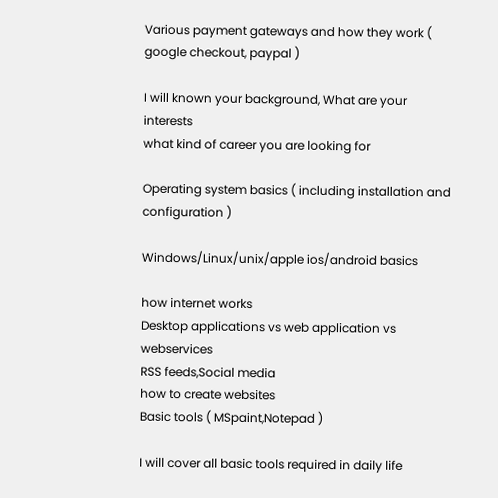Various payment gateways and how they work ( google checkout, paypal )

I will known your background, What are your interests
what kind of career you are looking for

Operating system basics ( including installation and configuration )

Windows/Linux/unix/apple ios/android basics

how internet works
Desktop applications vs web application vs webservices
RSS feeds,Social media
how to create websites
Basic tools ( MSpaint,Notepad )

I will cover all basic tools required in daily life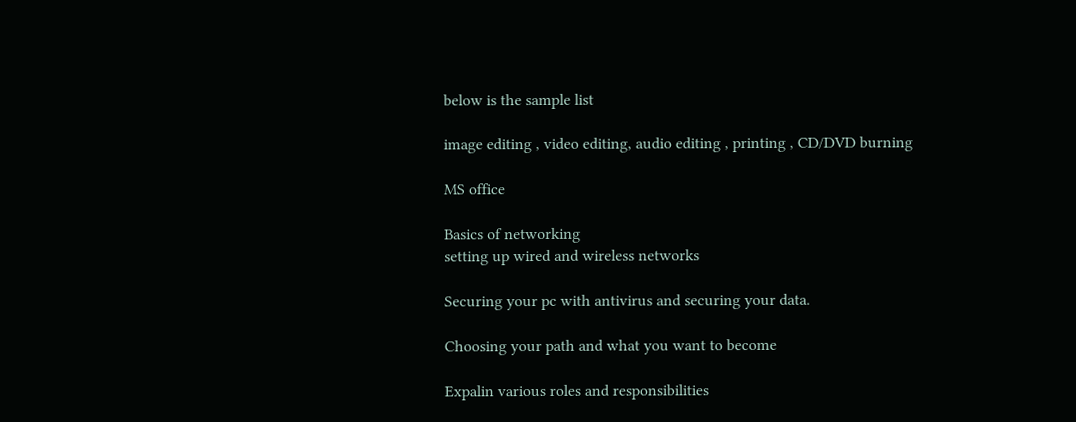below is the sample list

image editing , video editing, audio editing , printing , CD/DVD burning

MS office

Basics of networking
setting up wired and wireless networks

Securing your pc with antivirus and securing your data.

Choosing your path and what you want to become

Expalin various roles and responsibilities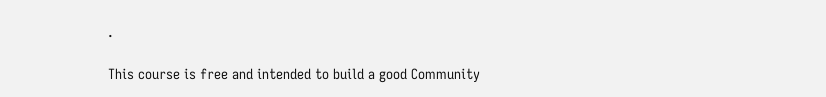.

This course is free and intended to build a good Community